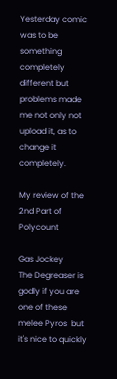Yesterday comic was to be something completely different but problems made me not only not upload it, as to change it completely.

My review of the 2nd Part of Polycount

Gas Jockey
The Degreaser is godly if you are one of these melee Pyros  but it's nice to quickly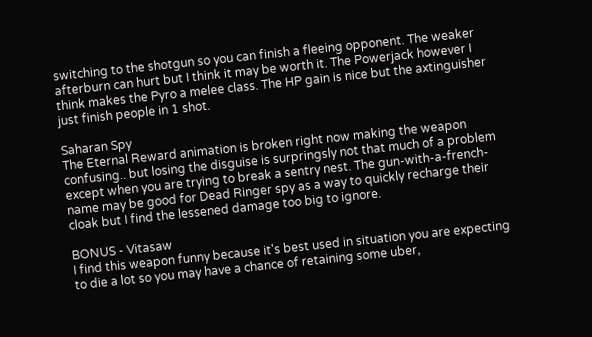switching to the shotgun so you can finish a fleeing opponent. The weaker afterburn can hurt but I think it may be worth it. The Powerjack however I think makes the Pyro a melee class. The HP gain is nice but the axtinguisher just finish people in 1 shot.

Saharan Spy
The Eternal Reward animation is broken right now making the weapon confusing.. but losing the disguise is surpringsly not that much of a problem except when you are trying to break a sentry nest. The gun-with-a-french-name may be good for Dead Ringer spy as a way to quickly recharge their cloak but I find the lessened damage too big to ignore.

BONUS - Vitasaw
I find this weapon funny because it's best used in situation you are expecting to die a lot so you may have a chance of retaining some uber,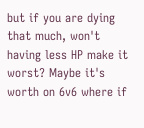but if you are dying that much, won't having less HP make it worst? Maybe it's worth on 6v6 where if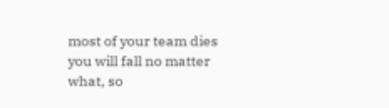most of your team dies you will fall no matter what, so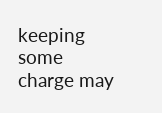keeping some charge may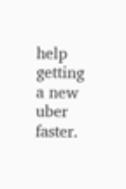help getting a new uber faster.